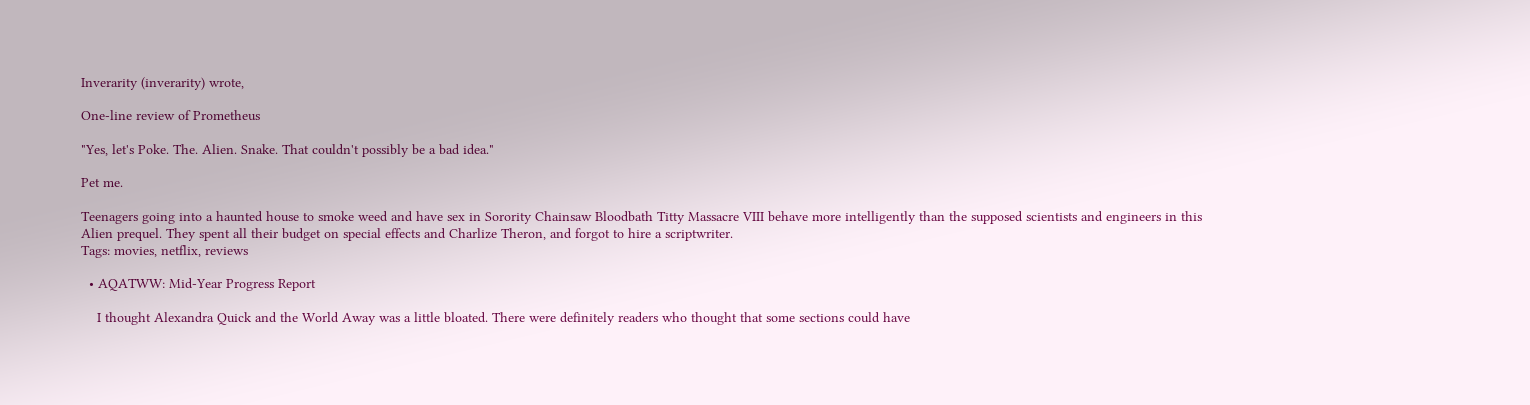Inverarity (inverarity) wrote,

One-line review of Prometheus

"Yes, let's Poke. The. Alien. Snake. That couldn't possibly be a bad idea."

Pet me.

Teenagers going into a haunted house to smoke weed and have sex in Sorority Chainsaw Bloodbath Titty Massacre VIII behave more intelligently than the supposed scientists and engineers in this Alien prequel. They spent all their budget on special effects and Charlize Theron, and forgot to hire a scriptwriter.
Tags: movies, netflix, reviews

  • AQATWW: Mid-Year Progress Report

    I thought Alexandra Quick and the World Away was a little bloated. There were definitely readers who thought that some sections could have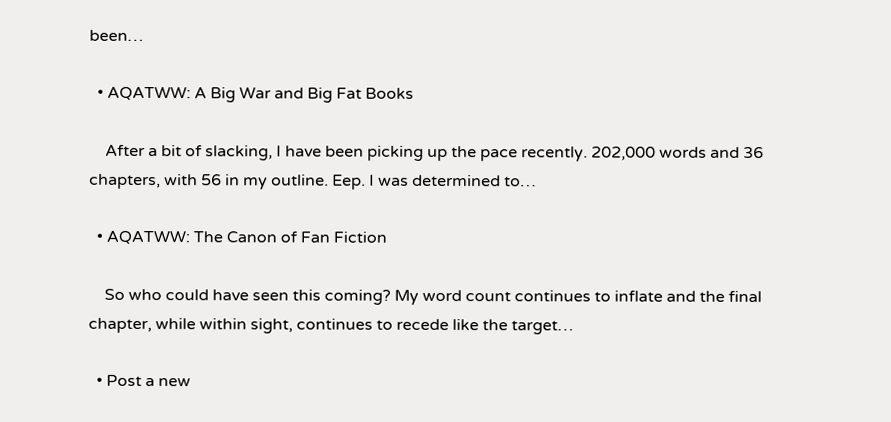been…

  • AQATWW: A Big War and Big Fat Books

    After a bit of slacking, I have been picking up the pace recently. 202,000 words and 36 chapters, with 56 in my outline. Eep. I was determined to…

  • AQATWW: The Canon of Fan Fiction

    So who could have seen this coming? My word count continues to inflate and the final chapter, while within sight, continues to recede like the target…

  • Post a new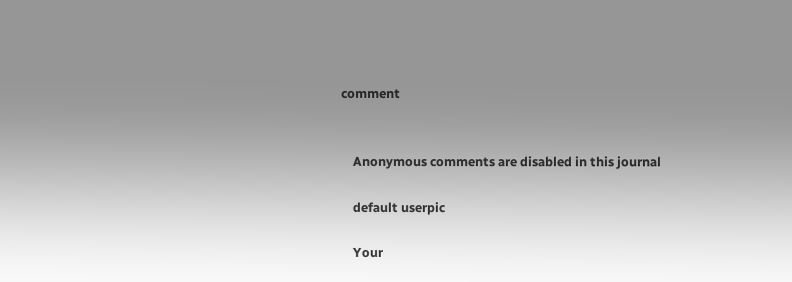comment


    Anonymous comments are disabled in this journal

    default userpic

    Your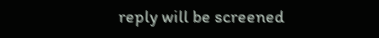reply will be screened